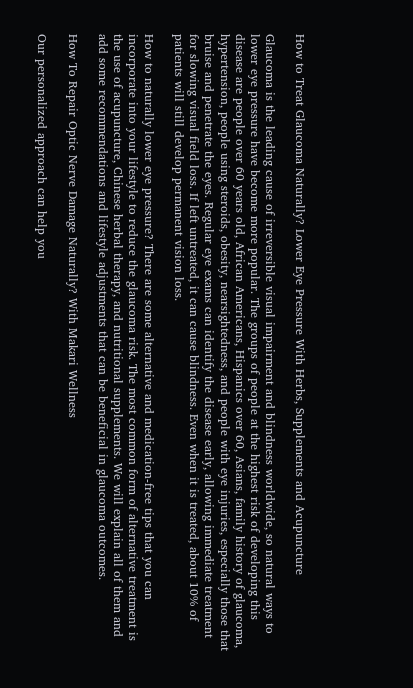How to Treat Glaucoma Naturally? Lower Eye Pressure With Herbs, Supplements and Acupuncture

Glaucoma is the leading cause of irreversible visual impairment and blindness worldwide, so natural ways to lower eye pressure have become more popular. The groups of people at the highest risk of developing this disease are people over 60 years old, African Americans, Hispanics over 60, Asians, family history of glaucoma, hypertension, people using steroids, obesity, nearsightedness, and people with eye injuries, especially those that bruise and penetrate the eyes. Regular eye exams can identify the disease early, allowing immediate treatment for slowing visual field loss. If left untreated, it can cause blindness. Even when it is treated, about 10% of patients will still develop permanent vision loss.

How to naturally lower eye pressure? There are some alternative and medication-free tips that you can incorporate into your lifestyle to reduce the glaucoma risk. The most common form of alternative treatment is the use of acupuncture, Chinese herbal therapy, and nutritional supplements. We will explain all of them and add some recommendations and lifestyle adjustments that can be beneficial in glaucoma outcomes.

How To Repair Optic Nerve Damage Naturally? With Makari Wellness

Our personalized approach can help you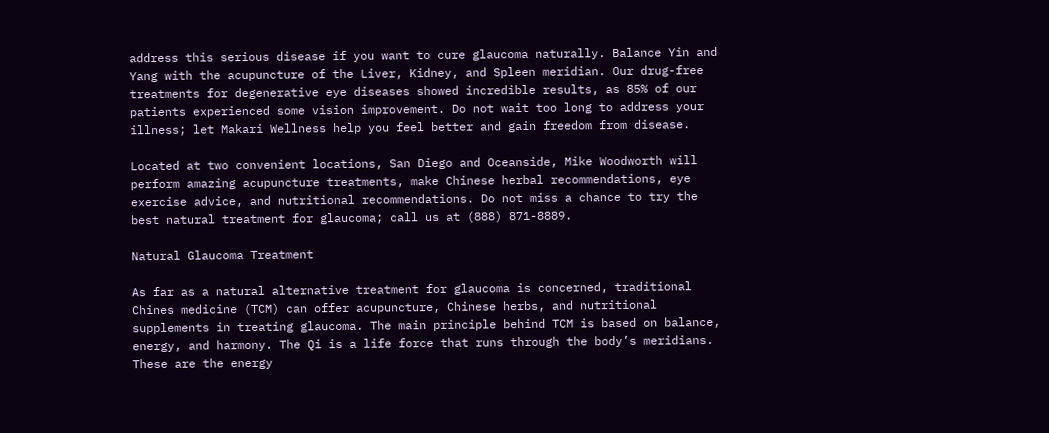address this serious disease if you want to cure glaucoma naturally. Balance Yin and Yang with the acupuncture of the Liver, Kidney, and Spleen meridian. Our drug-free treatments for degenerative eye diseases showed incredible results, as 85% of our patients experienced some vision improvement. Do not wait too long to address your illness; let Makari Wellness help you feel better and gain freedom from disease.

Located at two convenient locations, San Diego and Oceanside, Mike Woodworth will perform amazing acupuncture treatments, make Chinese herbal recommendations, eye exercise advice, and nutritional recommendations. Do not miss a chance to try the best natural treatment for glaucoma; call us at (888) 871-8889.

Natural Glaucoma Treatment

As far as a natural alternative treatment for glaucoma is concerned, traditional Chines medicine (TCM) can offer acupuncture, Chinese herbs, and nutritional supplements in treating glaucoma. The main principle behind TCM is based on balance, energy, and harmony. The Qi is a life force that runs through the body’s meridians. These are the energy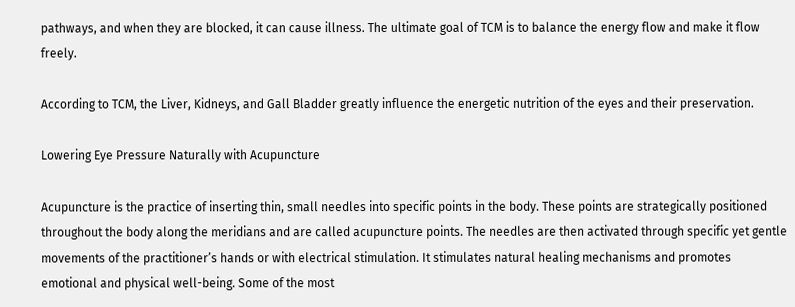pathways, and when they are blocked, it can cause illness. The ultimate goal of TCM is to balance the energy flow and make it flow freely.

According to TCM, the Liver, Kidneys, and Gall Bladder greatly influence the energetic nutrition of the eyes and their preservation.

Lowering Eye Pressure Naturally with Acupuncture

Acupuncture is the practice of inserting thin, small needles into specific points in the body. These points are strategically positioned throughout the body along the meridians and are called acupuncture points. The needles are then activated through specific yet gentle movements of the practitioner’s hands or with electrical stimulation. It stimulates natural healing mechanisms and promotes emotional and physical well-being. Some of the most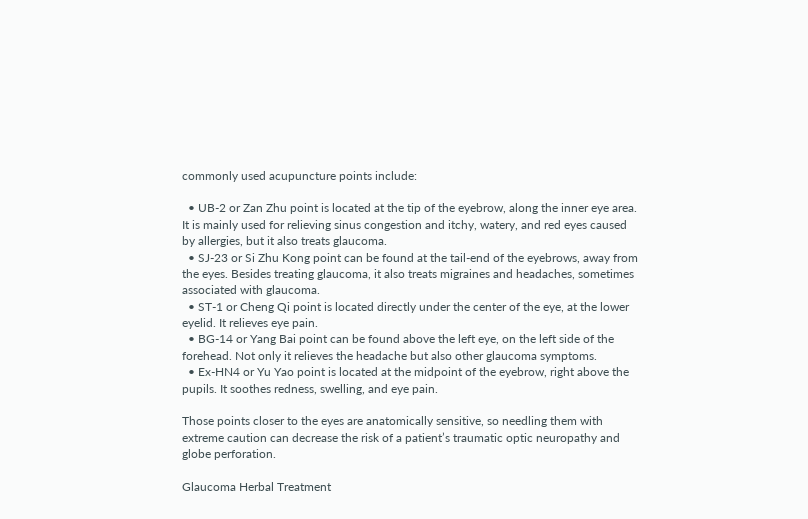commonly used acupuncture points include:

  • UB-2 or Zan Zhu point is located at the tip of the eyebrow, along the inner eye area. It is mainly used for relieving sinus congestion and itchy, watery, and red eyes caused by allergies, but it also treats glaucoma.
  • SJ-23 or Si Zhu Kong point can be found at the tail-end of the eyebrows, away from the eyes. Besides treating glaucoma, it also treats migraines and headaches, sometimes associated with glaucoma.
  • ST-1 or Cheng Qi point is located directly under the center of the eye, at the lower eyelid. It relieves eye pain.
  • BG-14 or Yang Bai point can be found above the left eye, on the left side of the forehead. Not only it relieves the headache but also other glaucoma symptoms.
  • Ex-HN4 or Yu Yao point is located at the midpoint of the eyebrow, right above the pupils. It soothes redness, swelling, and eye pain.

Those points closer to the eyes are anatomically sensitive, so needling them with extreme caution can decrease the risk of a patient’s traumatic optic neuropathy and globe perforation.

Glaucoma Herbal Treatment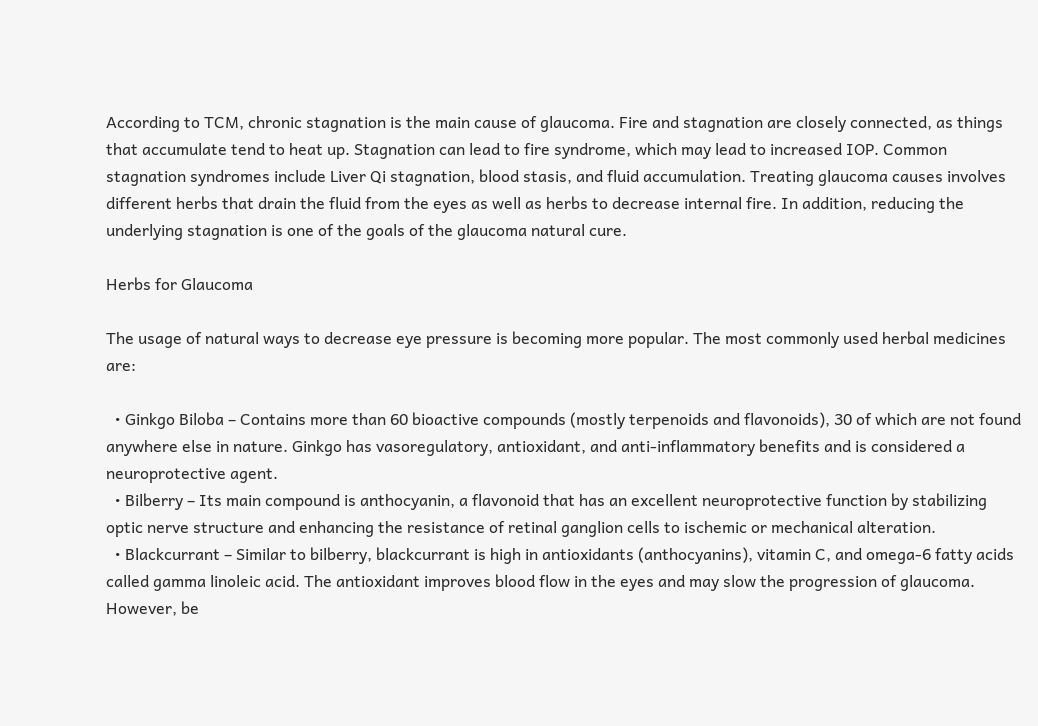According to TCM, chronic stagnation is the main cause of glaucoma. Fire and stagnation are closely connected, as things that accumulate tend to heat up. Stagnation can lead to fire syndrome, which may lead to increased IOP. Common stagnation syndromes include Liver Qi stagnation, blood stasis, and fluid accumulation. Treating glaucoma causes involves different herbs that drain the fluid from the eyes as well as herbs to decrease internal fire. In addition, reducing the underlying stagnation is one of the goals of the glaucoma natural cure.

Herbs for Glaucoma

The usage of natural ways to decrease eye pressure is becoming more popular. The most commonly used herbal medicines are:

  • Ginkgo Biloba – Contains more than 60 bioactive compounds (mostly terpenoids and flavonoids), 30 of which are not found anywhere else in nature. Ginkgo has vasoregulatory, antioxidant, and anti-inflammatory benefits and is considered a neuroprotective agent.
  • Bilberry – Its main compound is anthocyanin, a flavonoid that has an excellent neuroprotective function by stabilizing optic nerve structure and enhancing the resistance of retinal ganglion cells to ischemic or mechanical alteration.
  • Blackcurrant – Similar to bilberry, blackcurrant is high in antioxidants (anthocyanins), vitamin C, and omega-6 fatty acids called gamma linoleic acid. The antioxidant improves blood flow in the eyes and may slow the progression of glaucoma. However, be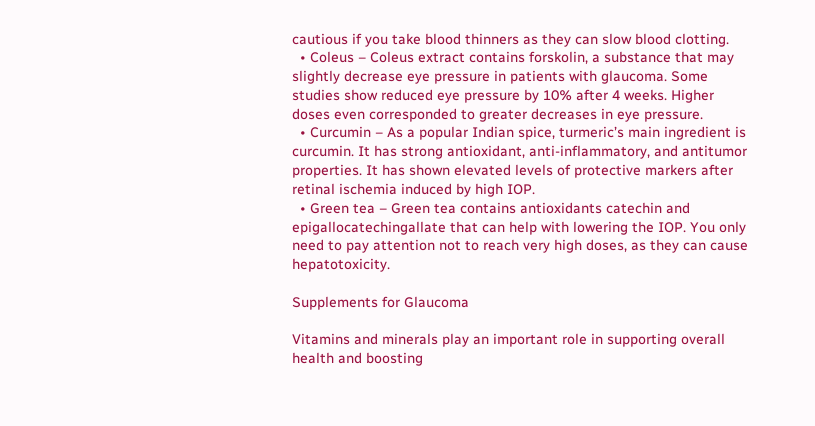cautious if you take blood thinners as they can slow blood clotting.
  • Coleus – Coleus extract contains forskolin, a substance that may slightly decrease eye pressure in patients with glaucoma. Some studies show reduced eye pressure by 10% after 4 weeks. Higher doses even corresponded to greater decreases in eye pressure.
  • Curcumin – As a popular Indian spice, turmeric’s main ingredient is curcumin. It has strong antioxidant, anti-inflammatory, and antitumor properties. It has shown elevated levels of protective markers after retinal ischemia induced by high IOP.
  • Green tea – Green tea contains antioxidants catechin and epigallocatechingallate that can help with lowering the IOP. You only need to pay attention not to reach very high doses, as they can cause hepatotoxicity.

Supplements for Glaucoma

Vitamins and minerals play an important role in supporting overall health and boosting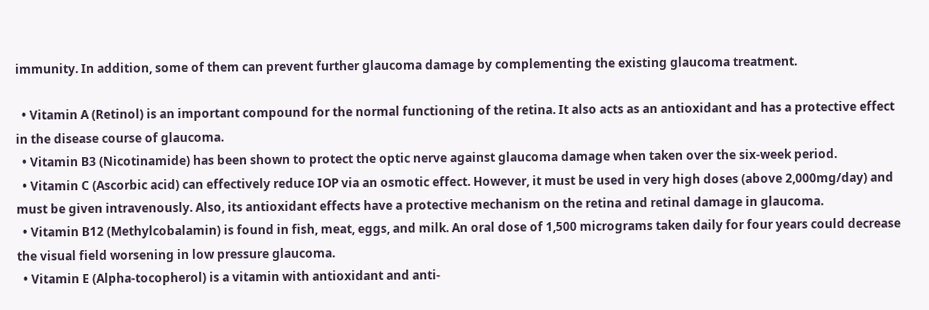immunity. In addition, some of them can prevent further glaucoma damage by complementing the existing glaucoma treatment.

  • Vitamin A (Retinol) is an important compound for the normal functioning of the retina. It also acts as an antioxidant and has a protective effect in the disease course of glaucoma.
  • Vitamin B3 (Nicotinamide) has been shown to protect the optic nerve against glaucoma damage when taken over the six-week period.
  • Vitamin C (Ascorbic acid) can effectively reduce IOP via an osmotic effect. However, it must be used in very high doses (above 2,000mg/day) and must be given intravenously. Also, its antioxidant effects have a protective mechanism on the retina and retinal damage in glaucoma.
  • Vitamin B12 (Methylcobalamin) is found in fish, meat, eggs, and milk. An oral dose of 1,500 micrograms taken daily for four years could decrease the visual field worsening in low pressure glaucoma.
  • Vitamin E (Alpha-tocopherol) is a vitamin with antioxidant and anti-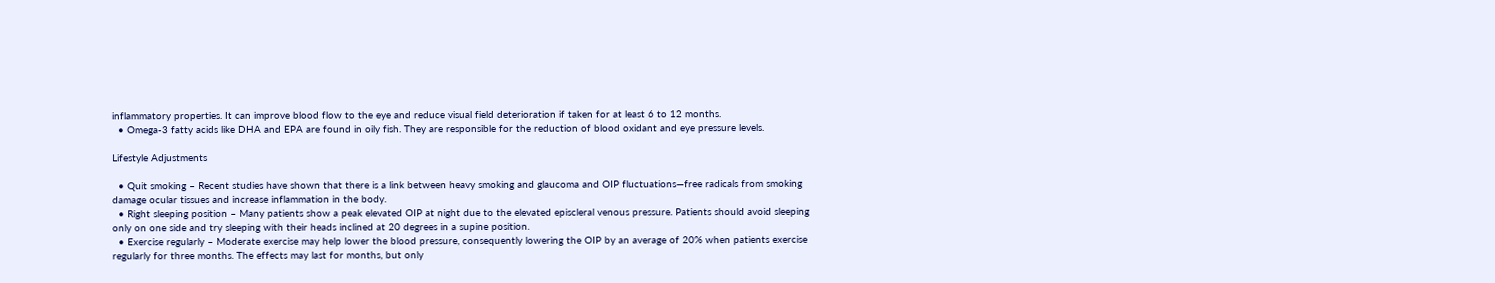inflammatory properties. It can improve blood flow to the eye and reduce visual field deterioration if taken for at least 6 to 12 months.
  • Omega-3 fatty acids like DHA and EPA are found in oily fish. They are responsible for the reduction of blood oxidant and eye pressure levels.

Lifestyle Adjustments

  • Quit smoking – Recent studies have shown that there is a link between heavy smoking and glaucoma and OIP fluctuations—free radicals from smoking damage ocular tissues and increase inflammation in the body.
  • Right sleeping position – Many patients show a peak elevated OIP at night due to the elevated episcleral venous pressure. Patients should avoid sleeping only on one side and try sleeping with their heads inclined at 20 degrees in a supine position.
  • Exercise regularly – Moderate exercise may help lower the blood pressure, consequently lowering the OIP by an average of 20% when patients exercise regularly for three months. The effects may last for months, but only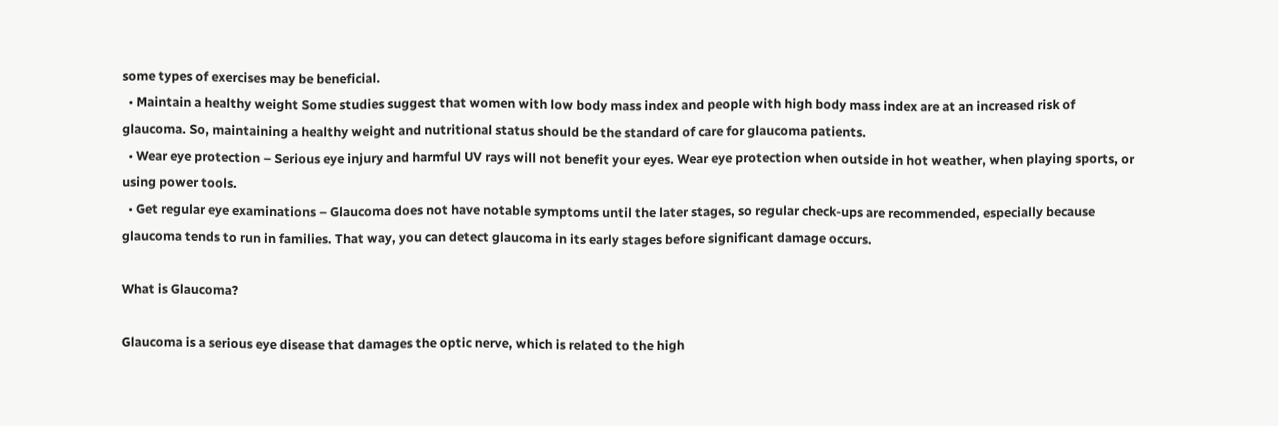some types of exercises may be beneficial.
  • Maintain a healthy weight Some studies suggest that women with low body mass index and people with high body mass index are at an increased risk of glaucoma. So, maintaining a healthy weight and nutritional status should be the standard of care for glaucoma patients.
  • Wear eye protection – Serious eye injury and harmful UV rays will not benefit your eyes. Wear eye protection when outside in hot weather, when playing sports, or using power tools.
  • Get regular eye examinations – Glaucoma does not have notable symptoms until the later stages, so regular check-ups are recommended, especially because glaucoma tends to run in families. That way, you can detect glaucoma in its early stages before significant damage occurs.

What is Glaucoma?

Glaucoma is a serious eye disease that damages the optic nerve, which is related to the high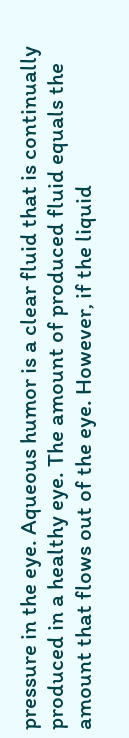pressure in the eye. Aqueous humor is a clear fluid that is continually produced in a healthy eye. The amount of produced fluid equals the amount that flows out of the eye. However, if the liquid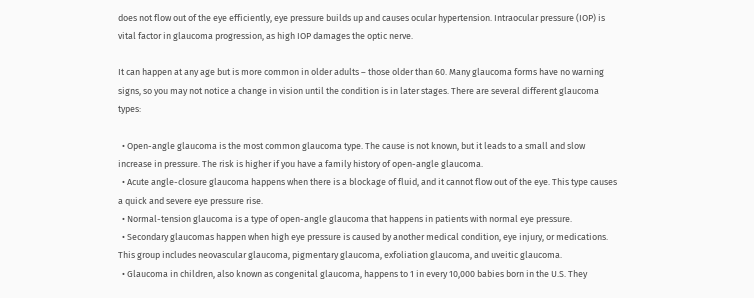does not flow out of the eye efficiently, eye pressure builds up and causes ocular hypertension. Intraocular pressure (IOP) is vital factor in glaucoma progression, as high IOP damages the optic nerve.

It can happen at any age but is more common in older adults – those older than 60. Many glaucoma forms have no warning signs, so you may not notice a change in vision until the condition is in later stages. There are several different glaucoma types:

  • Open-angle glaucoma is the most common glaucoma type. The cause is not known, but it leads to a small and slow increase in pressure. The risk is higher if you have a family history of open-angle glaucoma.
  • Acute angle-closure glaucoma happens when there is a blockage of fluid, and it cannot flow out of the eye. This type causes a quick and severe eye pressure rise.
  • Normal-tension glaucoma is a type of open-angle glaucoma that happens in patients with normal eye pressure.
  • Secondary glaucomas happen when high eye pressure is caused by another medical condition, eye injury, or medications. This group includes neovascular glaucoma, pigmentary glaucoma, exfoliation glaucoma, and uveitic glaucoma.
  • Glaucoma in children, also known as congenital glaucoma, happens to 1 in every 10,000 babies born in the U.S. They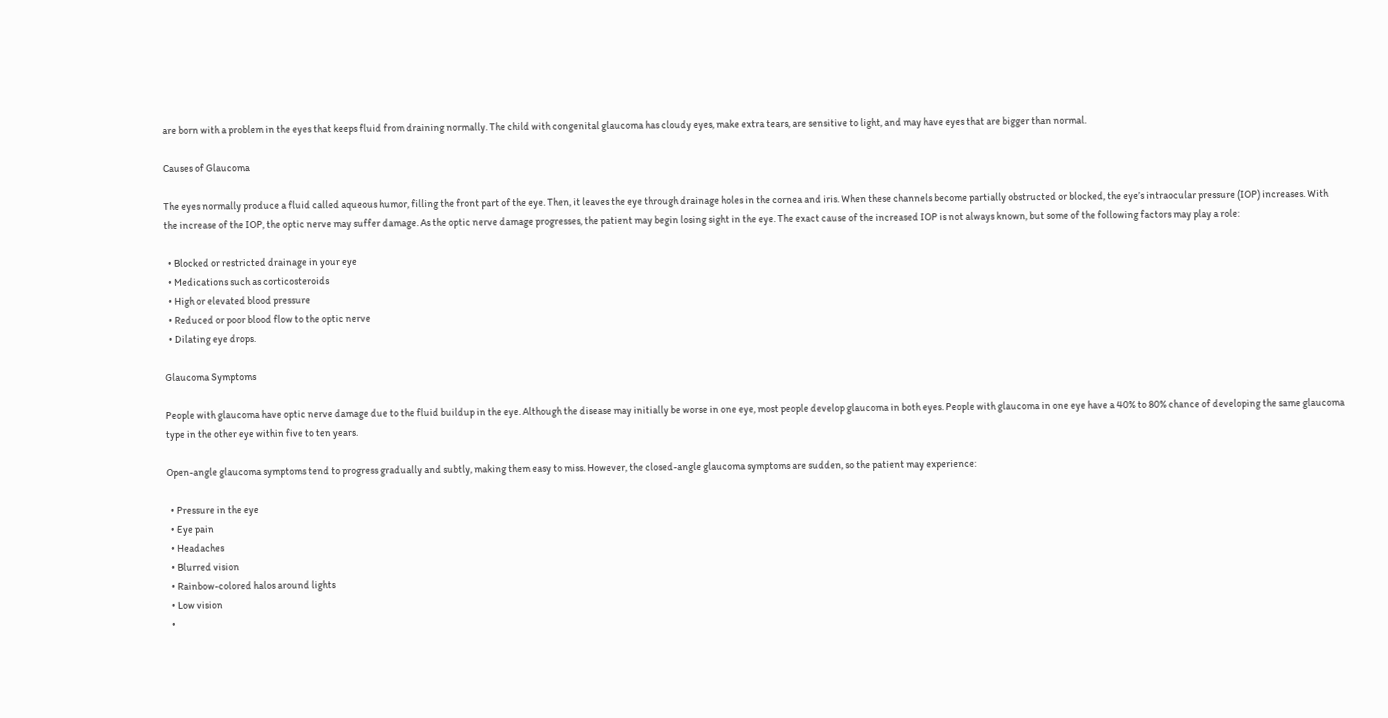are born with a problem in the eyes that keeps fluid from draining normally. The child with congenital glaucoma has cloudy eyes, make extra tears, are sensitive to light, and may have eyes that are bigger than normal.

Causes of Glaucoma

The eyes normally produce a fluid called aqueous humor, filling the front part of the eye. Then, it leaves the eye through drainage holes in the cornea and iris. When these channels become partially obstructed or blocked, the eye’s intraocular pressure (IOP) increases. With the increase of the IOP, the optic nerve may suffer damage. As the optic nerve damage progresses, the patient may begin losing sight in the eye. The exact cause of the increased IOP is not always known, but some of the following factors may play a role:

  • Blocked or restricted drainage in your eye
  • Medications such as corticosteroids
  • High or elevated blood pressure
  • Reduced or poor blood flow to the optic nerve
  • Dilating eye drops.

Glaucoma Symptoms

People with glaucoma have optic nerve damage due to the fluid buildup in the eye. Although the disease may initially be worse in one eye, most people develop glaucoma in both eyes. People with glaucoma in one eye have a 40% to 80% chance of developing the same glaucoma type in the other eye within five to ten years.

Open-angle glaucoma symptoms tend to progress gradually and subtly, making them easy to miss. However, the closed-angle glaucoma symptoms are sudden, so the patient may experience:

  • Pressure in the eye
  • Eye pain
  • Headaches
  • Blurred vision
  • Rainbow-colored halos around lights
  • Low vision
  •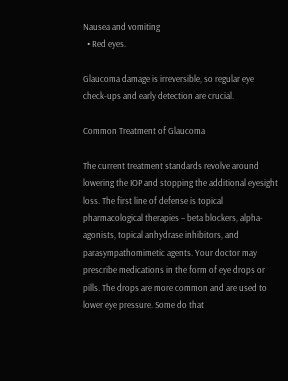Nausea and vomiting
  • Red eyes.

Glaucoma damage is irreversible, so regular eye check-ups and early detection are crucial.

Common Treatment of Glaucoma

The current treatment standards revolve around lowering the IOP and stopping the additional eyesight loss. The first line of defense is topical pharmacological therapies – beta blockers, alpha-agonists, topical anhydrase inhibitors, and parasympathomimetic agents. Your doctor may prescribe medications in the form of eye drops or pills. The drops are more common and are used to lower eye pressure. Some do that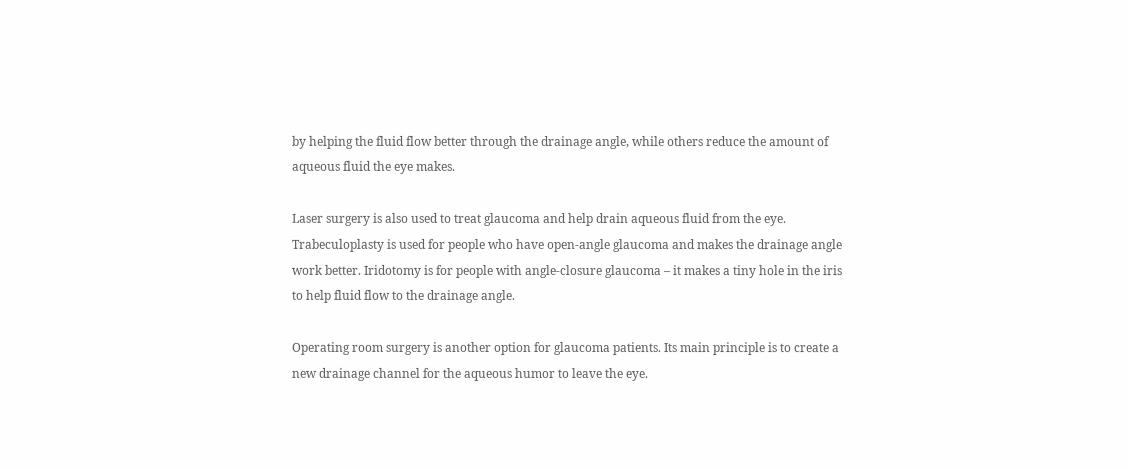by helping the fluid flow better through the drainage angle, while others reduce the amount of aqueous fluid the eye makes.

Laser surgery is also used to treat glaucoma and help drain aqueous fluid from the eye. Trabeculoplasty is used for people who have open-angle glaucoma and makes the drainage angle work better. Iridotomy is for people with angle-closure glaucoma – it makes a tiny hole in the iris to help fluid flow to the drainage angle.

Operating room surgery is another option for glaucoma patients. Its main principle is to create a new drainage channel for the aqueous humor to leave the eye.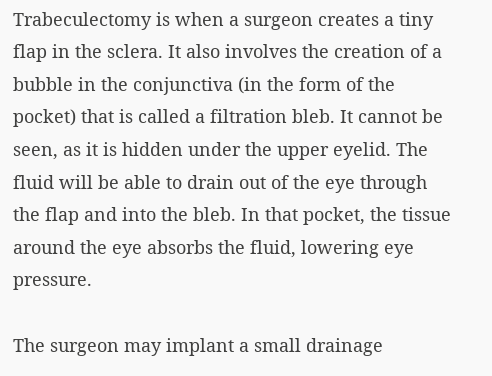Trabeculectomy is when a surgeon creates a tiny flap in the sclera. It also involves the creation of a bubble in the conjunctiva (in the form of the pocket) that is called a filtration bleb. It cannot be seen, as it is hidden under the upper eyelid. The fluid will be able to drain out of the eye through the flap and into the bleb. In that pocket, the tissue around the eye absorbs the fluid, lowering eye pressure.

The surgeon may implant a small drainage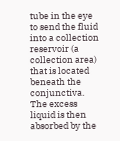tube in the eye to send the fluid into a collection reservoir (a collection area) that is located beneath the conjunctiva. The excess liquid is then absorbed by the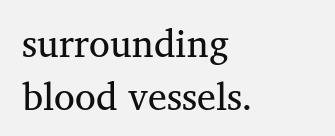surrounding blood vessels.